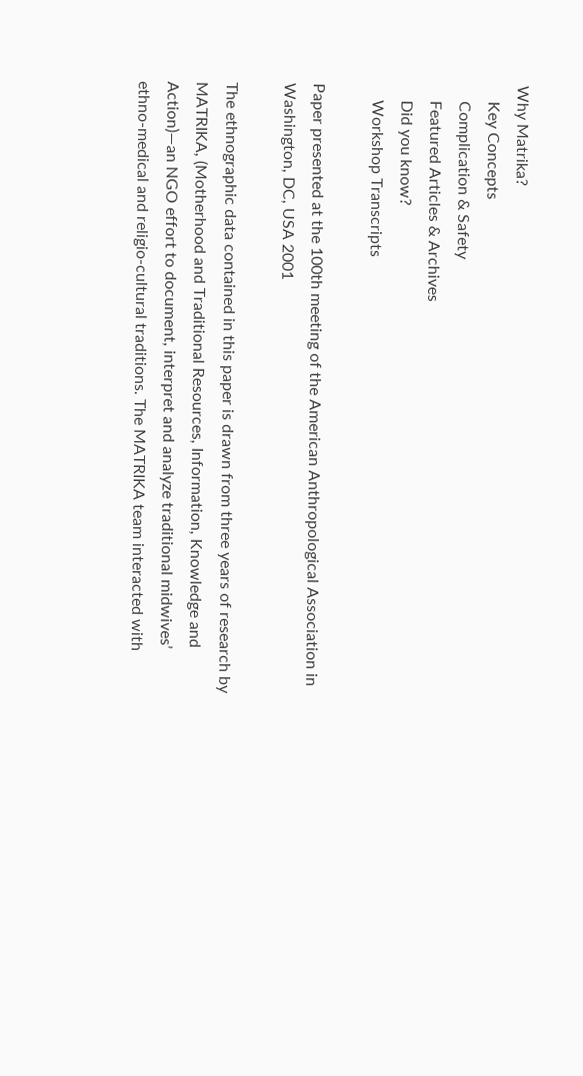Why Matrika?
    Key Concepts
    Complication & Safety
    Featured Articles & Archives
    Did you know?
    Workshop Transcripts

Paper presented at the 100th meeting of the American Anthropological Association in Washington, DC, USA 2001

The ethnographic data contained in this paper is drawn from three years of research by MATRIKA, (Motherhood and Traditional Resources, Information, Knowledge and Action)—an NGO effort to document, interpret and analyze traditional midwives’ ethno-medical and religio-cultural traditions. The MATRIKA team interacted with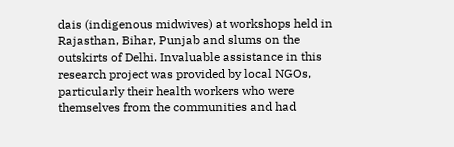dais (indigenous midwives) at workshops held in Rajasthan, Bihar, Punjab and slums on the outskirts of Delhi. Invaluable assistance in this research project was provided by local NGOs, particularly their health workers who were themselves from the communities and had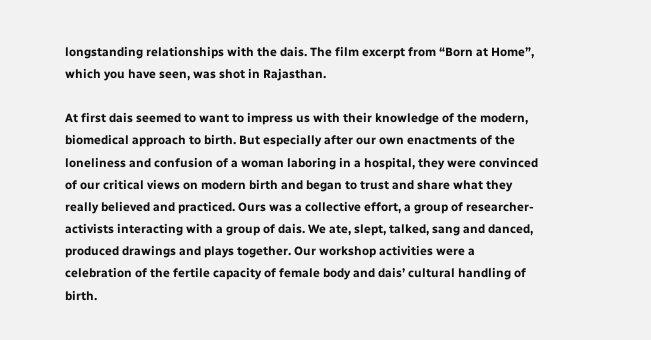longstanding relationships with the dais. The film excerpt from “Born at Home”, which you have seen, was shot in Rajasthan.

At first dais seemed to want to impress us with their knowledge of the modern, biomedical approach to birth. But especially after our own enactments of the loneliness and confusion of a woman laboring in a hospital, they were convinced of our critical views on modern birth and began to trust and share what they really believed and practiced. Ours was a collective effort, a group of researcher-activists interacting with a group of dais. We ate, slept, talked, sang and danced, produced drawings and plays together. Our workshop activities were a celebration of the fertile capacity of female body and dais’ cultural handling of birth.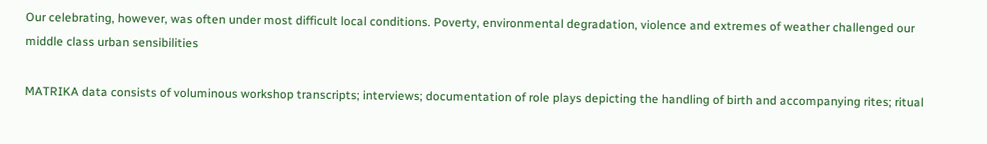Our celebrating, however, was often under most difficult local conditions. Poverty, environmental degradation, violence and extremes of weather challenged our middle class urban sensibilities

MATRIKA data consists of voluminous workshop transcripts; interviews; documentation of role plays depicting the handling of birth and accompanying rites; ritual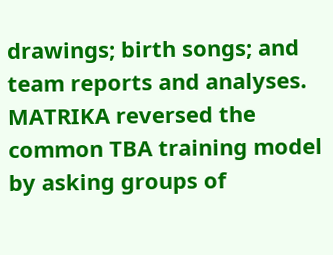drawings; birth songs; and team reports and analyses. MATRIKA reversed the common TBA training model by asking groups of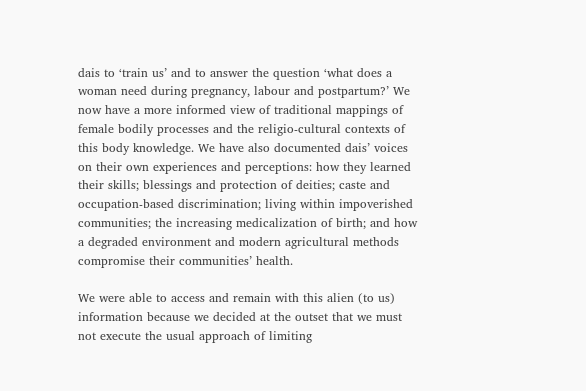dais to ‘train us’ and to answer the question ‘what does a woman need during pregnancy, labour and postpartum?’ We now have a more informed view of traditional mappings of female bodily processes and the religio-cultural contexts of this body knowledge. We have also documented dais’ voices on their own experiences and perceptions: how they learned their skills; blessings and protection of deities; caste and occupation-based discrimination; living within impoverished communities; the increasing medicalization of birth; and how a degraded environment and modern agricultural methods compromise their communities’ health.

We were able to access and remain with this alien (to us) information because we decided at the outset that we must not execute the usual approach of limiting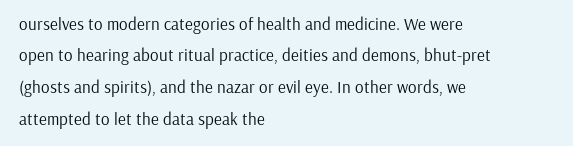ourselves to modern categories of health and medicine. We were open to hearing about ritual practice, deities and demons, bhut-pret (ghosts and spirits), and the nazar or evil eye. In other words, we attempted to let the data speak the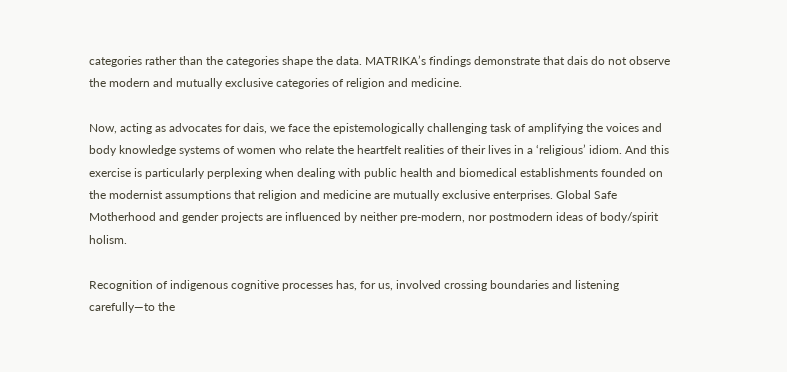categories rather than the categories shape the data. MATRIKA’s findings demonstrate that dais do not observe the modern and mutually exclusive categories of religion and medicine.

Now, acting as advocates for dais, we face the epistemologically challenging task of amplifying the voices and body knowledge systems of women who relate the heartfelt realities of their lives in a ‘religious’ idiom. And this exercise is particularly perplexing when dealing with public health and biomedical establishments founded on the modernist assumptions that religion and medicine are mutually exclusive enterprises. Global Safe Motherhood and gender projects are influenced by neither pre-modern, nor postmodern ideas of body/spirit holism.

Recognition of indigenous cognitive processes has, for us, involved crossing boundaries and listening carefully—to the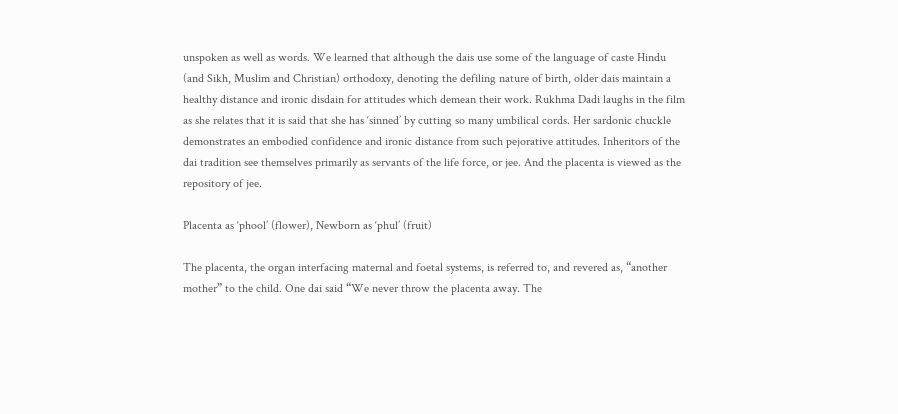unspoken as well as words. We learned that although the dais use some of the language of caste Hindu (and Sikh, Muslim and Christian) orthodoxy, denoting the defiling nature of birth, older dais maintain a healthy distance and ironic disdain for attitudes which demean their work. Rukhma Dadi laughs in the film as she relates that it is said that she has ‘sinned’ by cutting so many umbilical cords. Her sardonic chuckle demonstrates an embodied confidence and ironic distance from such pejorative attitudes. Inheritors of the dai tradition see themselves primarily as servants of the life force, or jee. And the placenta is viewed as the repository of jee.

Placenta as ‘phool’ (flower), Newborn as ‘phul’ (fruit)

The placenta, the organ interfacing maternal and foetal systems, is referred to, and revered as, “another mother” to the child. One dai said “We never throw the placenta away. The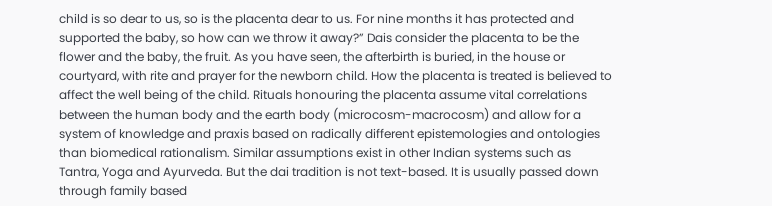child is so dear to us, so is the placenta dear to us. For nine months it has protected and supported the baby, so how can we throw it away?” Dais consider the placenta to be the flower and the baby, the fruit. As you have seen, the afterbirth is buried, in the house or courtyard, with rite and prayer for the newborn child. How the placenta is treated is believed to affect the well being of the child. Rituals honouring the placenta assume vital correlations between the human body and the earth body (microcosm-macrocosm) and allow for a system of knowledge and praxis based on radically different epistemologies and ontologies than biomedical rationalism. Similar assumptions exist in other Indian systems such as Tantra, Yoga and Ayurveda. But the dai tradition is not text-based. It is usually passed down through family based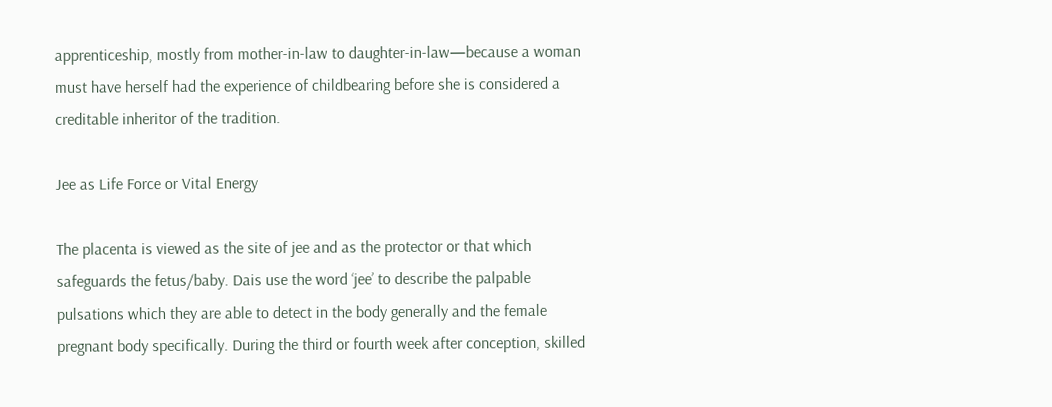apprenticeship, mostly from mother-in-law to daughter-in-law—because a woman must have herself had the experience of childbearing before she is considered a creditable inheritor of the tradition.

Jee as Life Force or Vital Energy

The placenta is viewed as the site of jee and as the protector or that which safeguards the fetus/baby. Dais use the word ‘jee’ to describe the palpable pulsations which they are able to detect in the body generally and the female pregnant body specifically. During the third or fourth week after conception, skilled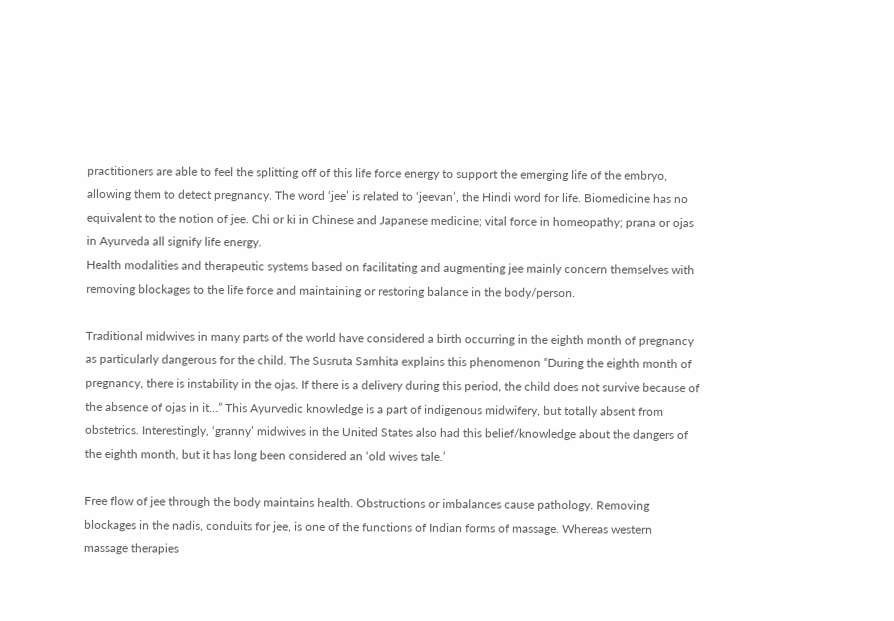practitioners are able to feel the splitting off of this life force energy to support the emerging life of the embryo, allowing them to detect pregnancy. The word ‘jee’ is related to ‘jeevan’, the Hindi word for life. Biomedicine has no equivalent to the notion of jee. Chi or ki in Chinese and Japanese medicine; vital force in homeopathy; prana or ojas in Ayurveda all signify life energy.
Health modalities and therapeutic systems based on facilitating and augmenting jee mainly concern themselves with removing blockages to the life force and maintaining or restoring balance in the body/person.

Traditional midwives in many parts of the world have considered a birth occurring in the eighth month of pregnancy as particularly dangerous for the child. The Susruta Samhita explains this phenomenon “During the eighth month of pregnancy, there is instability in the ojas. If there is a delivery during this period, the child does not survive because of the absence of ojas in it…” This Ayurvedic knowledge is a part of indigenous midwifery, but totally absent from obstetrics. Interestingly, ‘granny’ midwives in the United States also had this belief/knowledge about the dangers of the eighth month, but it has long been considered an ‘old wives tale.’

Free flow of jee through the body maintains health. Obstructions or imbalances cause pathology. Removing blockages in the nadis, conduits for jee, is one of the functions of Indian forms of massage. Whereas western massage therapies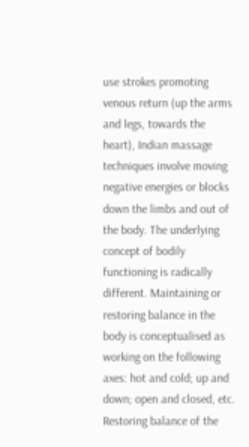use strokes promoting venous return (up the arms and legs, towards the heart), Indian massage techniques involve moving negative energies or blocks down the limbs and out of the body. The underlying concept of bodily functioning is radically different. Maintaining or restoring balance in the body is conceptualised as working on the following axes: hot and cold; up and down; open and closed, etc. Restoring balance of the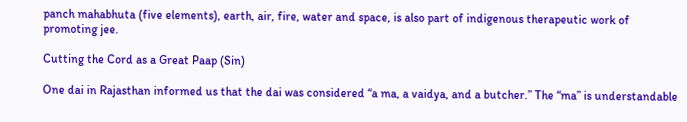panch mahabhuta (five elements), earth, air, fire, water and space, is also part of indigenous therapeutic work of promoting jee.

Cutting the Cord as a Great Paap (Sin)

One dai in Rajasthan informed us that the dai was considered “a ma, a vaidya, and a butcher.” The “ma” is understandable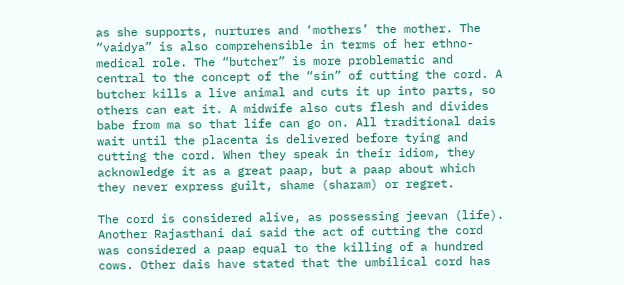as she supports, nurtures and ‘mothers’ the mother. The “vaidya” is also comprehensible in terms of her ethno-medical role. The “butcher” is more problematic and central to the concept of the “sin” of cutting the cord. A butcher kills a live animal and cuts it up into parts, so others can eat it. A midwife also cuts flesh and divides babe from ma so that life can go on. All traditional dais wait until the placenta is delivered before tying and cutting the cord. When they speak in their idiom, they acknowledge it as a great paap, but a paap about which they never express guilt, shame (sharam) or regret.

The cord is considered alive, as possessing jeevan (life). Another Rajasthani dai said the act of cutting the cord was considered a paap equal to the killing of a hundred cows. Other dais have stated that the umbilical cord has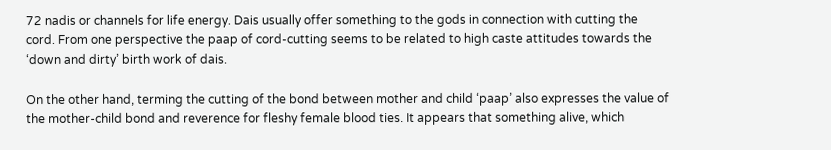72 nadis or channels for life energy. Dais usually offer something to the gods in connection with cutting the cord. From one perspective the paap of cord-cutting seems to be related to high caste attitudes towards the ‘down and dirty’ birth work of dais.

On the other hand, terming the cutting of the bond between mother and child ‘paap’ also expresses the value of the mother-child bond and reverence for fleshy female blood ties. It appears that something alive, which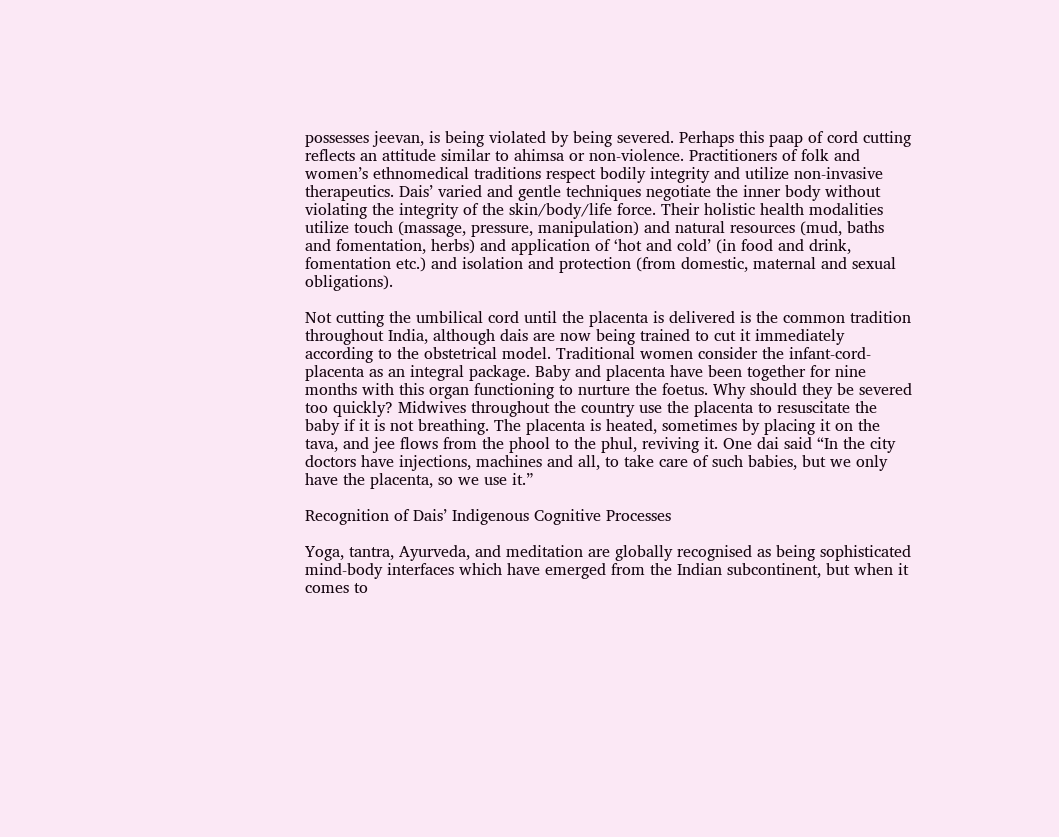possesses jeevan, is being violated by being severed. Perhaps this paap of cord cutting reflects an attitude similar to ahimsa or non-violence. Practitioners of folk and women’s ethnomedical traditions respect bodily integrity and utilize non-invasive therapeutics. Dais’ varied and gentle techniques negotiate the inner body without violating the integrity of the skin/body/life force. Their holistic health modalities utilize touch (massage, pressure, manipulation) and natural resources (mud, baths and fomentation, herbs) and application of ‘hot and cold’ (in food and drink, fomentation etc.) and isolation and protection (from domestic, maternal and sexual obligations).

Not cutting the umbilical cord until the placenta is delivered is the common tradition throughout India, although dais are now being trained to cut it immediately according to the obstetrical model. Traditional women consider the infant-cord-placenta as an integral package. Baby and placenta have been together for nine months with this organ functioning to nurture the foetus. Why should they be severed too quickly? Midwives throughout the country use the placenta to resuscitate the baby if it is not breathing. The placenta is heated, sometimes by placing it on the tava, and jee flows from the phool to the phul, reviving it. One dai said “In the city doctors have injections, machines and all, to take care of such babies, but we only have the placenta, so we use it.”

Recognition of Dais’ Indigenous Cognitive Processes

Yoga, tantra, Ayurveda, and meditation are globally recognised as being sophisticated mind-body interfaces which have emerged from the Indian subcontinent, but when it comes to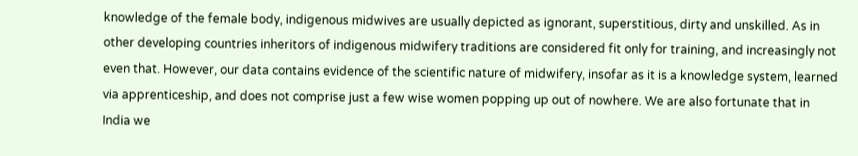knowledge of the female body, indigenous midwives are usually depicted as ignorant, superstitious, dirty and unskilled. As in other developing countries inheritors of indigenous midwifery traditions are considered fit only for training, and increasingly not even that. However, our data contains evidence of the scientific nature of midwifery, insofar as it is a knowledge system, learned via apprenticeship, and does not comprise just a few wise women popping up out of nowhere. We are also fortunate that in India we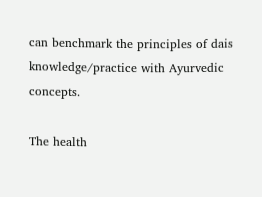can benchmark the principles of dais knowledge/practice with Ayurvedic concepts.

The health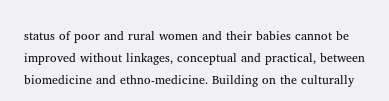status of poor and rural women and their babies cannot be improved without linkages, conceptual and practical, between biomedicine and ethno-medicine. Building on the culturally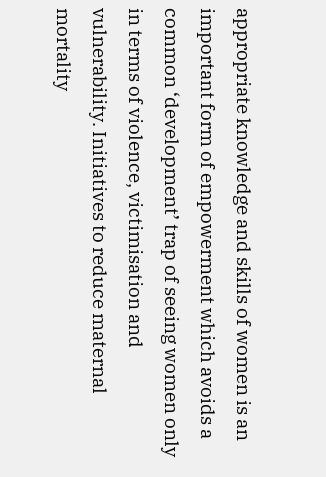appropriate knowledge and skills of women is an important form of empowerment which avoids a common ‘development’ trap of seeing women only in terms of violence, victimisation and vulnerability. Initiatives to reduce maternal mortality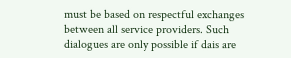must be based on respectful exchanges between all service providers. Such dialogues are only possible if dais are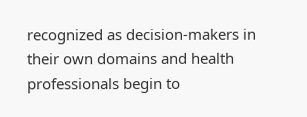recognized as decision-makers in their own domains and health professionals begin to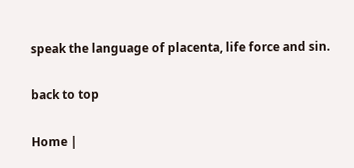speak the language of placenta, life force and sin.

back to top

Home |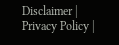Disclaimer | Privacy Policy |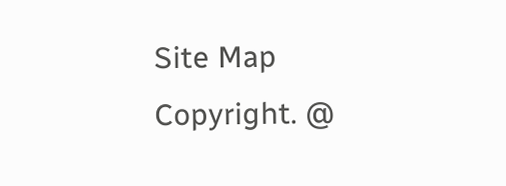Site Map
Copyright. @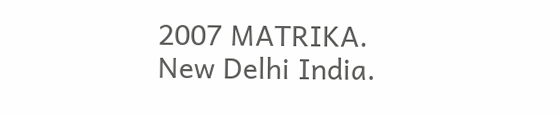2007 MATRIKA. New Delhi India.